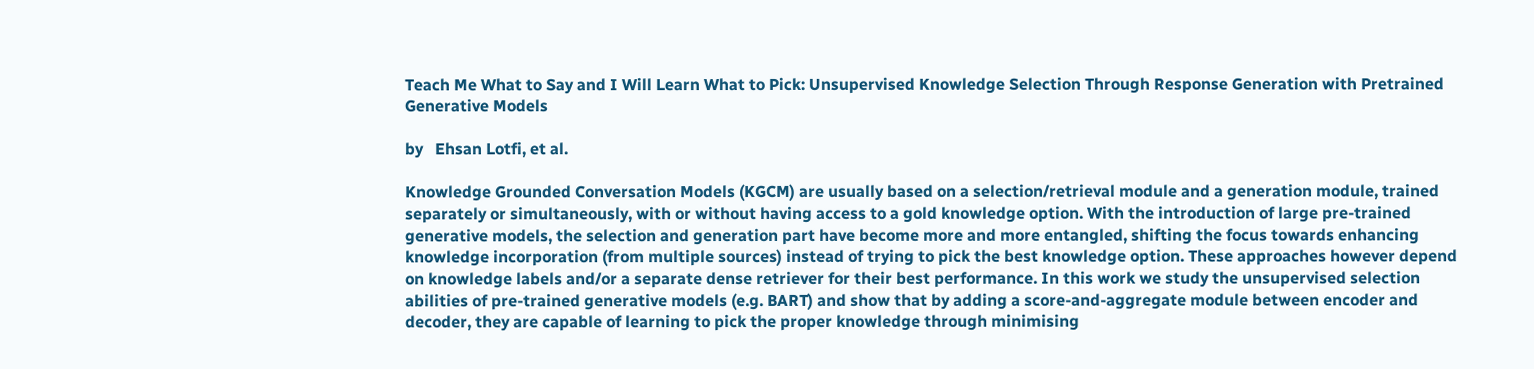Teach Me What to Say and I Will Learn What to Pick: Unsupervised Knowledge Selection Through Response Generation with Pretrained Generative Models

by   Ehsan Lotfi, et al.

Knowledge Grounded Conversation Models (KGCM) are usually based on a selection/retrieval module and a generation module, trained separately or simultaneously, with or without having access to a gold knowledge option. With the introduction of large pre-trained generative models, the selection and generation part have become more and more entangled, shifting the focus towards enhancing knowledge incorporation (from multiple sources) instead of trying to pick the best knowledge option. These approaches however depend on knowledge labels and/or a separate dense retriever for their best performance. In this work we study the unsupervised selection abilities of pre-trained generative models (e.g. BART) and show that by adding a score-and-aggregate module between encoder and decoder, they are capable of learning to pick the proper knowledge through minimising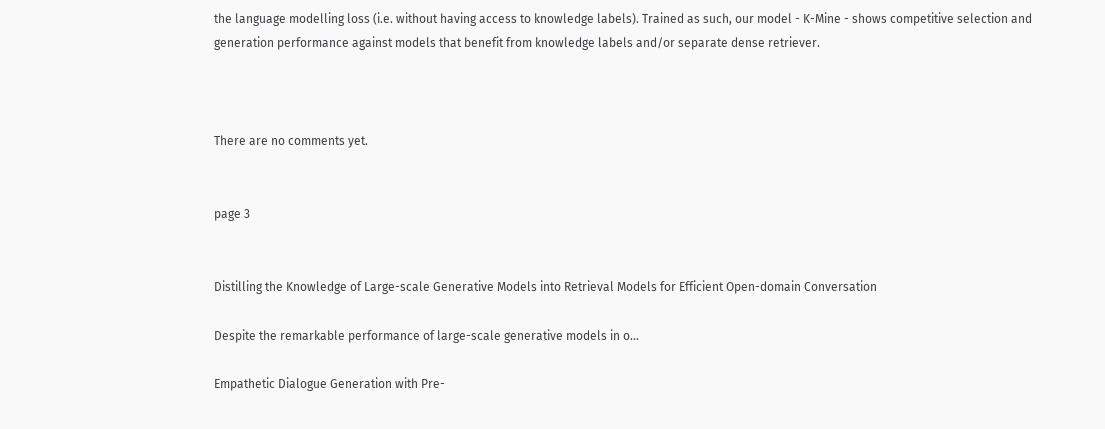the language modelling loss (i.e. without having access to knowledge labels). Trained as such, our model - K-Mine - shows competitive selection and generation performance against models that benefit from knowledge labels and/or separate dense retriever.



There are no comments yet.


page 3


Distilling the Knowledge of Large-scale Generative Models into Retrieval Models for Efficient Open-domain Conversation

Despite the remarkable performance of large-scale generative models in o...

Empathetic Dialogue Generation with Pre-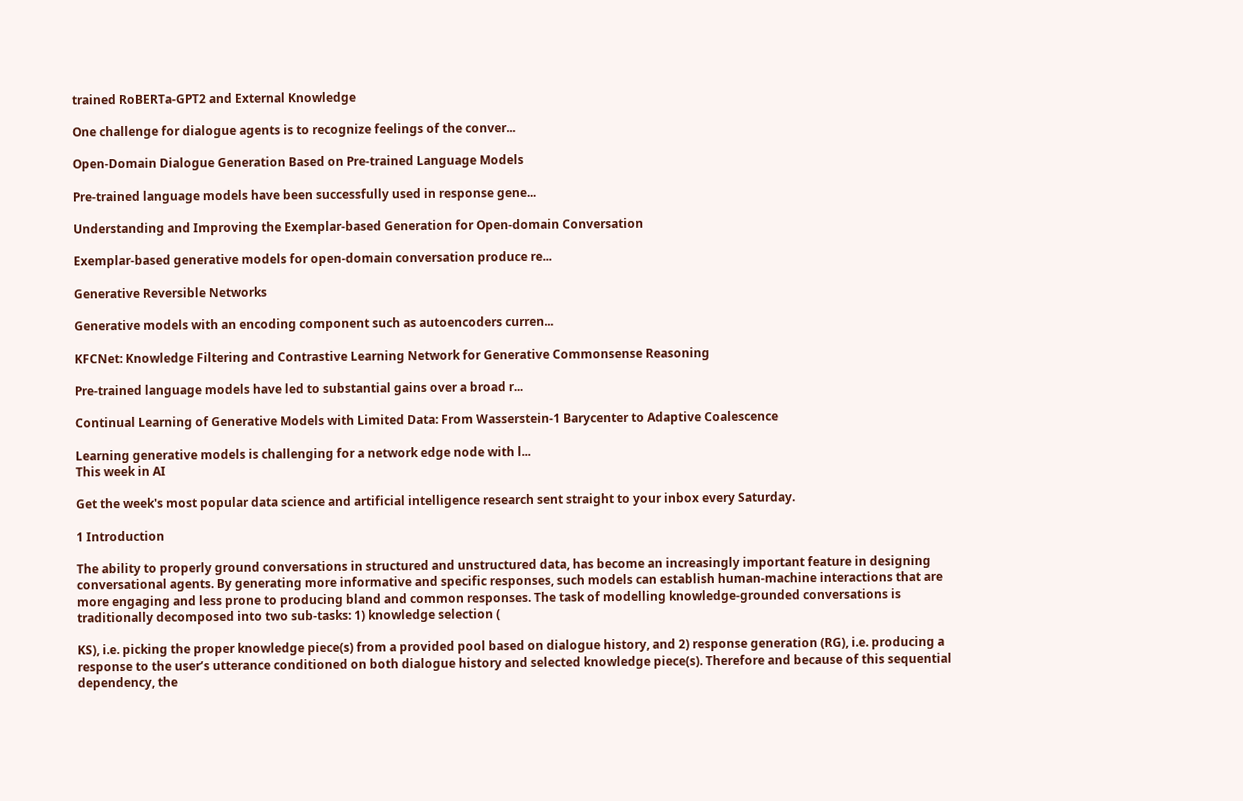trained RoBERTa-GPT2 and External Knowledge

One challenge for dialogue agents is to recognize feelings of the conver...

Open-Domain Dialogue Generation Based on Pre-trained Language Models

Pre-trained language models have been successfully used in response gene...

Understanding and Improving the Exemplar-based Generation for Open-domain Conversation

Exemplar-based generative models for open-domain conversation produce re...

Generative Reversible Networks

Generative models with an encoding component such as autoencoders curren...

KFCNet: Knowledge Filtering and Contrastive Learning Network for Generative Commonsense Reasoning

Pre-trained language models have led to substantial gains over a broad r...

Continual Learning of Generative Models with Limited Data: From Wasserstein-1 Barycenter to Adaptive Coalescence

Learning generative models is challenging for a network edge node with l...
This week in AI

Get the week's most popular data science and artificial intelligence research sent straight to your inbox every Saturday.

1 Introduction

The ability to properly ground conversations in structured and unstructured data, has become an increasingly important feature in designing conversational agents. By generating more informative and specific responses, such models can establish human-machine interactions that are more engaging and less prone to producing bland and common responses. The task of modelling knowledge-grounded conversations is traditionally decomposed into two sub-tasks: 1) knowledge selection (

KS), i.e. picking the proper knowledge piece(s) from a provided pool based on dialogue history, and 2) response generation (RG), i.e. producing a response to the user’s utterance conditioned on both dialogue history and selected knowledge piece(s). Therefore and because of this sequential dependency, the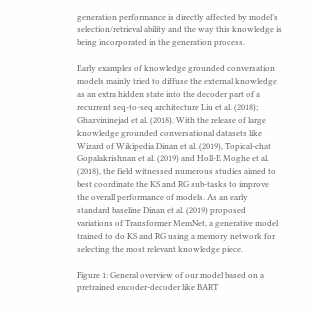generation performance is directly affected by model’s selection/retrieval ability and the way this knowledge is being incorporated in the generation process.

Early examples of knowledge grounded conversation models mainly tried to diffuse the external knowledge as an extra hidden state into the decoder part of a recurrent seq-to-seq architecture Liu et al. (2018); Ghazvininejad et al. (2018). With the release of large knowledge grounded conversational datasets like Wizard of Wikipedia Dinan et al. (2019), Topical-chat Gopalakrishnan et al. (2019) and Holl-E Moghe et al. (2018), the field witnessed numerous studies aimed to best coordinate the KS and RG sub-tasks to improve the overall performance of models. As an early standard baseline Dinan et al. (2019) proposed variations of Transformer MemNet, a generative model trained to do KS and RG using a memory network for selecting the most relevant knowledge piece.

Figure 1: General overview of our model based on a pretrained encoder-decoder like BART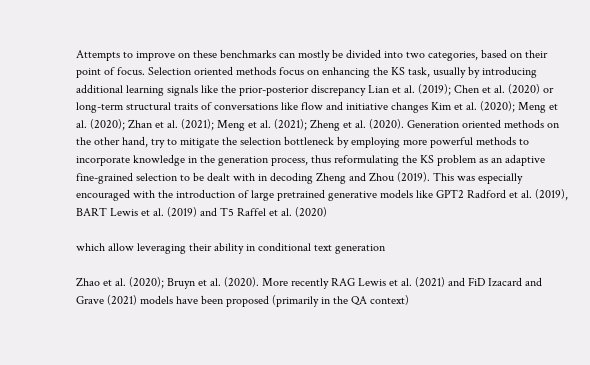Attempts to improve on these benchmarks can mostly be divided into two categories, based on their point of focus. Selection oriented methods focus on enhancing the KS task, usually by introducing additional learning signals like the prior-posterior discrepancy Lian et al. (2019); Chen et al. (2020) or long-term structural traits of conversations like flow and initiative changes Kim et al. (2020); Meng et al. (2020); Zhan et al. (2021); Meng et al. (2021); Zheng et al. (2020). Generation oriented methods on the other hand, try to mitigate the selection bottleneck by employing more powerful methods to incorporate knowledge in the generation process, thus reformulating the KS problem as an adaptive fine-grained selection to be dealt with in decoding Zheng and Zhou (2019). This was especially encouraged with the introduction of large pretrained generative models like GPT2 Radford et al. (2019), BART Lewis et al. (2019) and T5 Raffel et al. (2020)

which allow leveraging their ability in conditional text generation

Zhao et al. (2020); Bruyn et al. (2020). More recently RAG Lewis et al. (2021) and FiD Izacard and Grave (2021) models have been proposed (primarily in the QA context)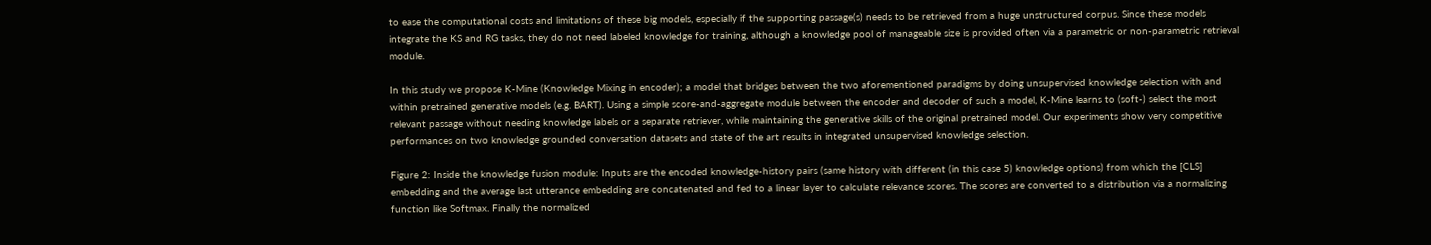to ease the computational costs and limitations of these big models, especially if the supporting passage(s) needs to be retrieved from a huge unstructured corpus. Since these models integrate the KS and RG tasks, they do not need labeled knowledge for training, although a knowledge pool of manageable size is provided often via a parametric or non-parametric retrieval module.

In this study we propose K-Mine (Knowledge Mixing in encoder); a model that bridges between the two aforementioned paradigms by doing unsupervised knowledge selection with and within pretrained generative models (e.g. BART). Using a simple score-and-aggregate module between the encoder and decoder of such a model, K-Mine learns to (soft-) select the most relevant passage without needing knowledge labels or a separate retriever, while maintaining the generative skills of the original pretrained model. Our experiments show very competitive performances on two knowledge grounded conversation datasets and state of the art results in integrated unsupervised knowledge selection.

Figure 2: Inside the knowledge fusion module: Inputs are the encoded knowledge-history pairs (same history with different (in this case 5) knowledge options) from which the [CLS] embedding and the average last utterance embedding are concatenated and fed to a linear layer to calculate relevance scores. The scores are converted to a distribution via a normalizing function like Softmax. Finally the normalized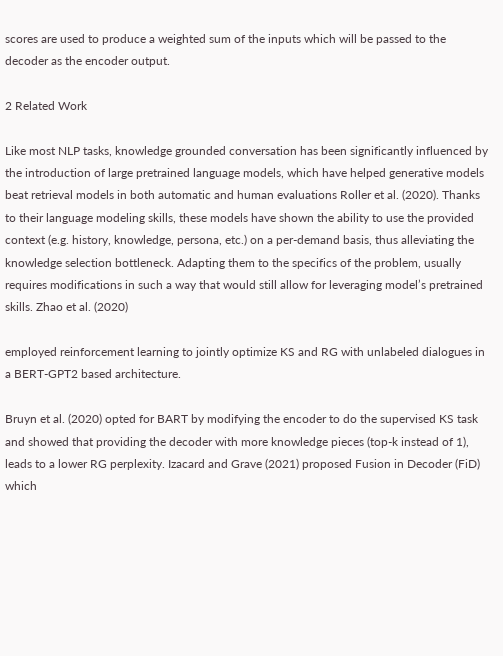scores are used to produce a weighted sum of the inputs which will be passed to the decoder as the encoder output.

2 Related Work

Like most NLP tasks, knowledge grounded conversation has been significantly influenced by the introduction of large pretrained language models, which have helped generative models beat retrieval models in both automatic and human evaluations Roller et al. (2020). Thanks to their language modeling skills, these models have shown the ability to use the provided context (e.g. history, knowledge, persona, etc.) on a per-demand basis, thus alleviating the knowledge selection bottleneck. Adapting them to the specifics of the problem, usually requires modifications in such a way that would still allow for leveraging model’s pretrained skills. Zhao et al. (2020)

employed reinforcement learning to jointly optimize KS and RG with unlabeled dialogues in a BERT-GPT2 based architecture.

Bruyn et al. (2020) opted for BART by modifying the encoder to do the supervised KS task and showed that providing the decoder with more knowledge pieces (top-k instead of 1), leads to a lower RG perplexity. Izacard and Grave (2021) proposed Fusion in Decoder (FiD) which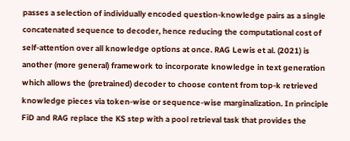passes a selection of individually encoded question-knowledge pairs as a single concatenated sequence to decoder, hence reducing the computational cost of self-attention over all knowledge options at once. RAG Lewis et al. (2021) is another (more general) framework to incorporate knowledge in text generation which allows the (pretrained) decoder to choose content from top-k retrieved knowledge pieces via token-wise or sequence-wise marginalization. In principle FiD and RAG replace the KS step with a pool retrieval task that provides the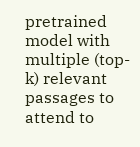pretrained model with multiple (top-k) relevant passages to attend to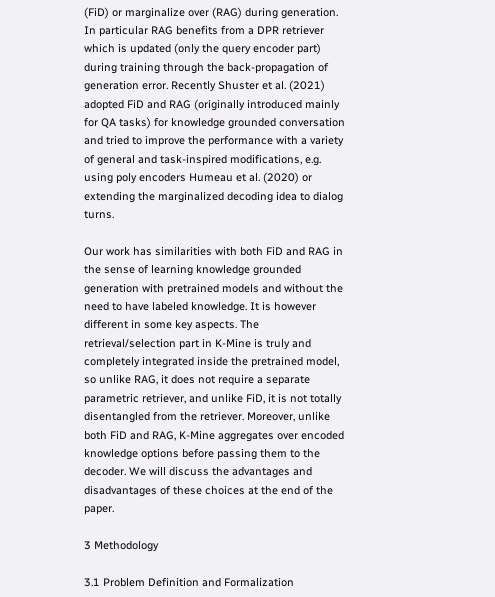(FiD) or marginalize over (RAG) during generation. In particular RAG benefits from a DPR retriever which is updated (only the query encoder part) during training through the back-propagation of generation error. Recently Shuster et al. (2021) adopted FiD and RAG (originally introduced mainly for QA tasks) for knowledge grounded conversation and tried to improve the performance with a variety of general and task-inspired modifications, e.g. using poly encoders Humeau et al. (2020) or extending the marginalized decoding idea to dialog turns.

Our work has similarities with both FiD and RAG in the sense of learning knowledge grounded generation with pretrained models and without the need to have labeled knowledge. It is however different in some key aspects. The retrieval/selection part in K-Mine is truly and completely integrated inside the pretrained model, so unlike RAG, it does not require a separate parametric retriever, and unlike FiD, it is not totally disentangled from the retriever. Moreover, unlike both FiD and RAG, K-Mine aggregates over encoded knowledge options before passing them to the decoder. We will discuss the advantages and disadvantages of these choices at the end of the paper.

3 Methodology

3.1 Problem Definition and Formalization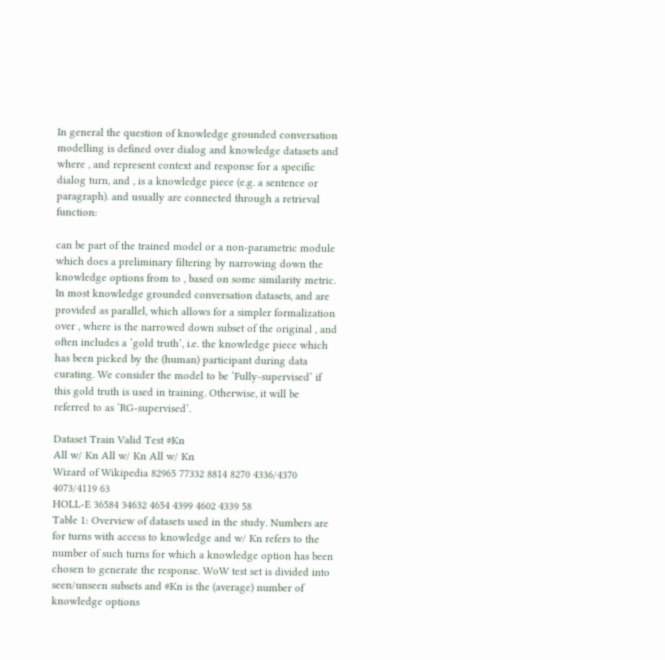In general the question of knowledge grounded conversation modelling is defined over dialog and knowledge datasets and where , and represent context and response for a specific dialog turn, and , is a knowledge piece (e.g. a sentence or paragraph). and usually are connected through a retrieval function:

can be part of the trained model or a non-parametric module which does a preliminary filtering by narrowing down the knowledge options from to , based on some similarity metric. In most knowledge grounded conversation datasets, and are provided as parallel, which allows for a simpler formalization over , where is the narrowed down subset of the original , and often includes a ‘gold truth’, i.e. the knowledge piece which has been picked by the (human) participant during data curating. We consider the model to be ‘Fully-supervised’ if this gold truth is used in training. Otherwise, it will be referred to as ‘RG-supervised’.

Dataset Train Valid Test #Kn
All w/ Kn All w/ Kn All w/ Kn
Wizard of Wikipedia 82965 77332 8814 8270 4336/4370 4073/4119 63
HOLL-E 36584 34632 4654 4399 4602 4339 58
Table 1: Overview of datasets used in the study. Numbers are for turns with access to knowledge and w/ Kn refers to the number of such turns for which a knowledge option has been chosen to generate the response. WoW test set is divided into seen/unseen subsets and #Kn is the (average) number of knowledge options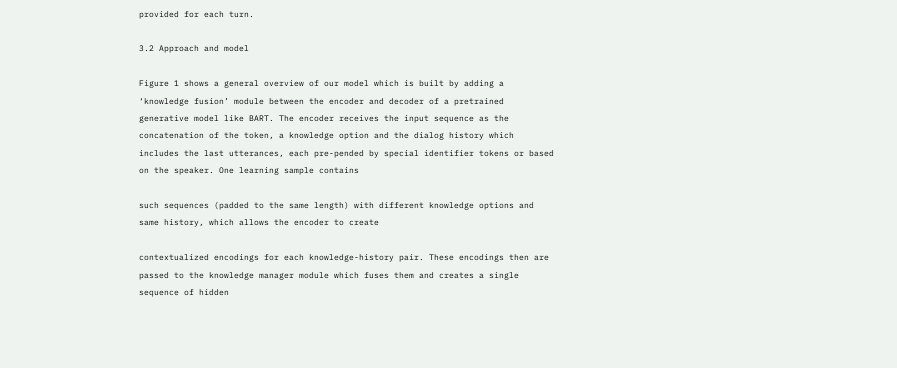provided for each turn.

3.2 Approach and model

Figure 1 shows a general overview of our model which is built by adding a ‘knowledge fusion’ module between the encoder and decoder of a pretrained generative model like BART. The encoder receives the input sequence as the concatenation of the token, a knowledge option and the dialog history which includes the last utterances, each pre-pended by special identifier tokens or based on the speaker. One learning sample contains

such sequences (padded to the same length) with different knowledge options and same history, which allows the encoder to create

contextualized encodings for each knowledge-history pair. These encodings then are passed to the knowledge manager module which fuses them and creates a single sequence of hidden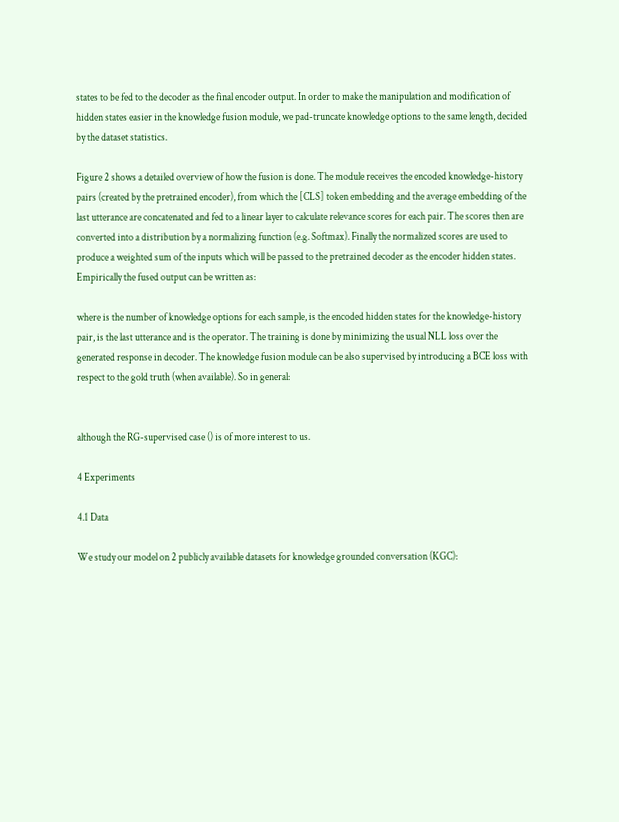states to be fed to the decoder as the final encoder output. In order to make the manipulation and modification of hidden states easier in the knowledge fusion module, we pad-truncate knowledge options to the same length, decided by the dataset statistics.

Figure 2 shows a detailed overview of how the fusion is done. The module receives the encoded knowledge-history pairs (created by the pretrained encoder), from which the [CLS] token embedding and the average embedding of the last utterance are concatenated and fed to a linear layer to calculate relevance scores for each pair. The scores then are converted into a distribution by a normalizing function (e.g. Softmax). Finally the normalized scores are used to produce a weighted sum of the inputs which will be passed to the pretrained decoder as the encoder hidden states. Empirically the fused output can be written as:

where is the number of knowledge options for each sample, is the encoded hidden states for the knowledge-history pair, is the last utterance and is the operator. The training is done by minimizing the usual NLL loss over the generated response in decoder. The knowledge fusion module can be also supervised by introducing a BCE loss with respect to the gold truth (when available). So in general:


although the RG-supervised case () is of more interest to us.

4 Experiments

4.1 Data

We study our model on 2 publicly available datasets for knowledge grounded conversation (KGC):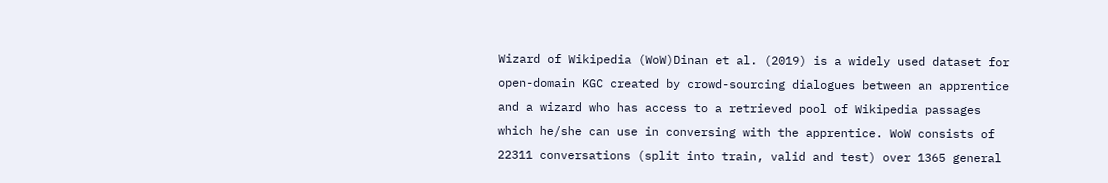Wizard of Wikipedia (WoW)Dinan et al. (2019) is a widely used dataset for open-domain KGC created by crowd-sourcing dialogues between an apprentice and a wizard who has access to a retrieved pool of Wikipedia passages which he/she can use in conversing with the apprentice. WoW consists of 22311 conversations (split into train, valid and test) over 1365 general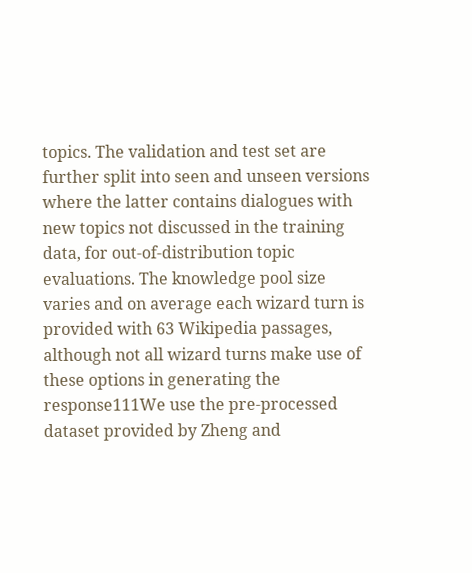topics. The validation and test set are further split into seen and unseen versions where the latter contains dialogues with new topics not discussed in the training data, for out-of-distribution topic evaluations. The knowledge pool size varies and on average each wizard turn is provided with 63 Wikipedia passages, although not all wizard turns make use of these options in generating the response111We use the pre-processed dataset provided by Zheng and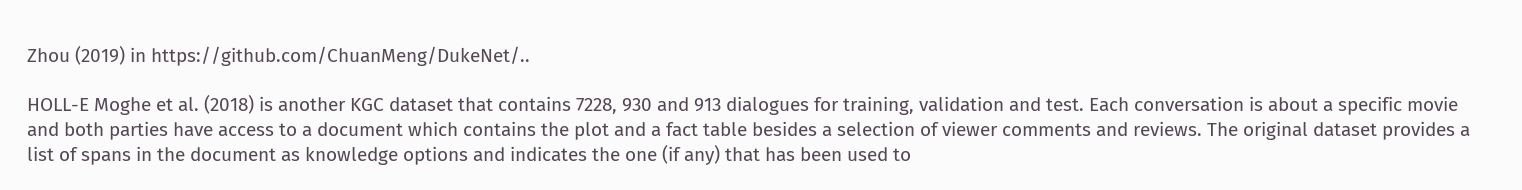Zhou (2019) in https://github.com/ChuanMeng/DukeNet/..

HOLL-E Moghe et al. (2018) is another KGC dataset that contains 7228, 930 and 913 dialogues for training, validation and test. Each conversation is about a specific movie and both parties have access to a document which contains the plot and a fact table besides a selection of viewer comments and reviews. The original dataset provides a list of spans in the document as knowledge options and indicates the one (if any) that has been used to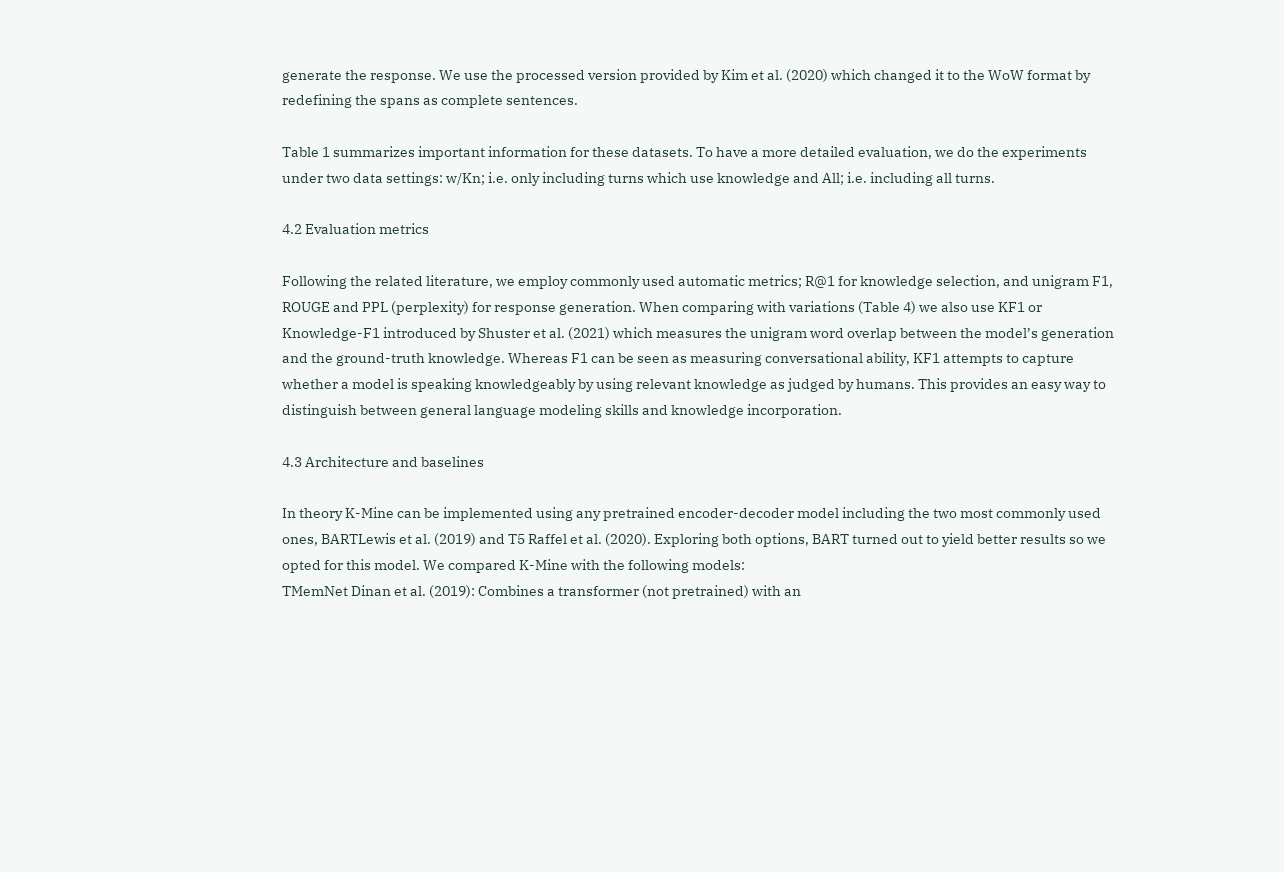generate the response. We use the processed version provided by Kim et al. (2020) which changed it to the WoW format by redefining the spans as complete sentences.

Table 1 summarizes important information for these datasets. To have a more detailed evaluation, we do the experiments under two data settings: w/Kn; i.e. only including turns which use knowledge and All; i.e. including all turns.

4.2 Evaluation metrics

Following the related literature, we employ commonly used automatic metrics; R@1 for knowledge selection, and unigram F1, ROUGE and PPL (perplexity) for response generation. When comparing with variations (Table 4) we also use KF1 or Knowledge-F1 introduced by Shuster et al. (2021) which measures the unigram word overlap between the model’s generation and the ground-truth knowledge. Whereas F1 can be seen as measuring conversational ability, KF1 attempts to capture whether a model is speaking knowledgeably by using relevant knowledge as judged by humans. This provides an easy way to distinguish between general language modeling skills and knowledge incorporation.

4.3 Architecture and baselines

In theory K-Mine can be implemented using any pretrained encoder-decoder model including the two most commonly used ones, BARTLewis et al. (2019) and T5 Raffel et al. (2020). Exploring both options, BART turned out to yield better results so we opted for this model. We compared K-Mine with the following models:
TMemNet Dinan et al. (2019): Combines a transformer (not pretrained) with an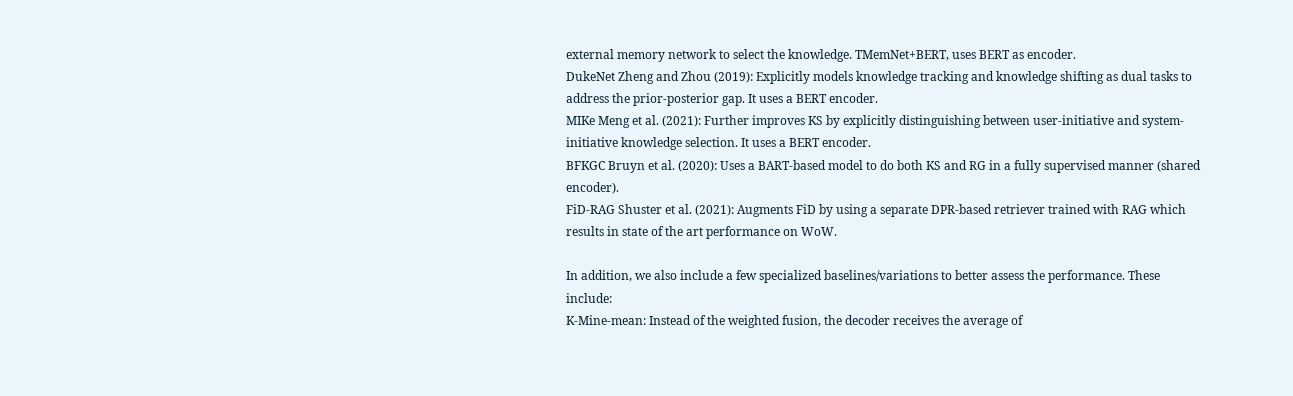external memory network to select the knowledge. TMemNet+BERT, uses BERT as encoder.
DukeNet Zheng and Zhou (2019): Explicitly models knowledge tracking and knowledge shifting as dual tasks to address the prior-posterior gap. It uses a BERT encoder.
MIKe Meng et al. (2021): Further improves KS by explicitly distinguishing between user-initiative and system-initiative knowledge selection. It uses a BERT encoder.
BFKGC Bruyn et al. (2020): Uses a BART-based model to do both KS and RG in a fully supervised manner (shared encoder).
FiD-RAG Shuster et al. (2021): Augments FiD by using a separate DPR-based retriever trained with RAG which results in state of the art performance on WoW.

In addition, we also include a few specialized baselines/variations to better assess the performance. These include:
K-Mine-mean: Instead of the weighted fusion, the decoder receives the average of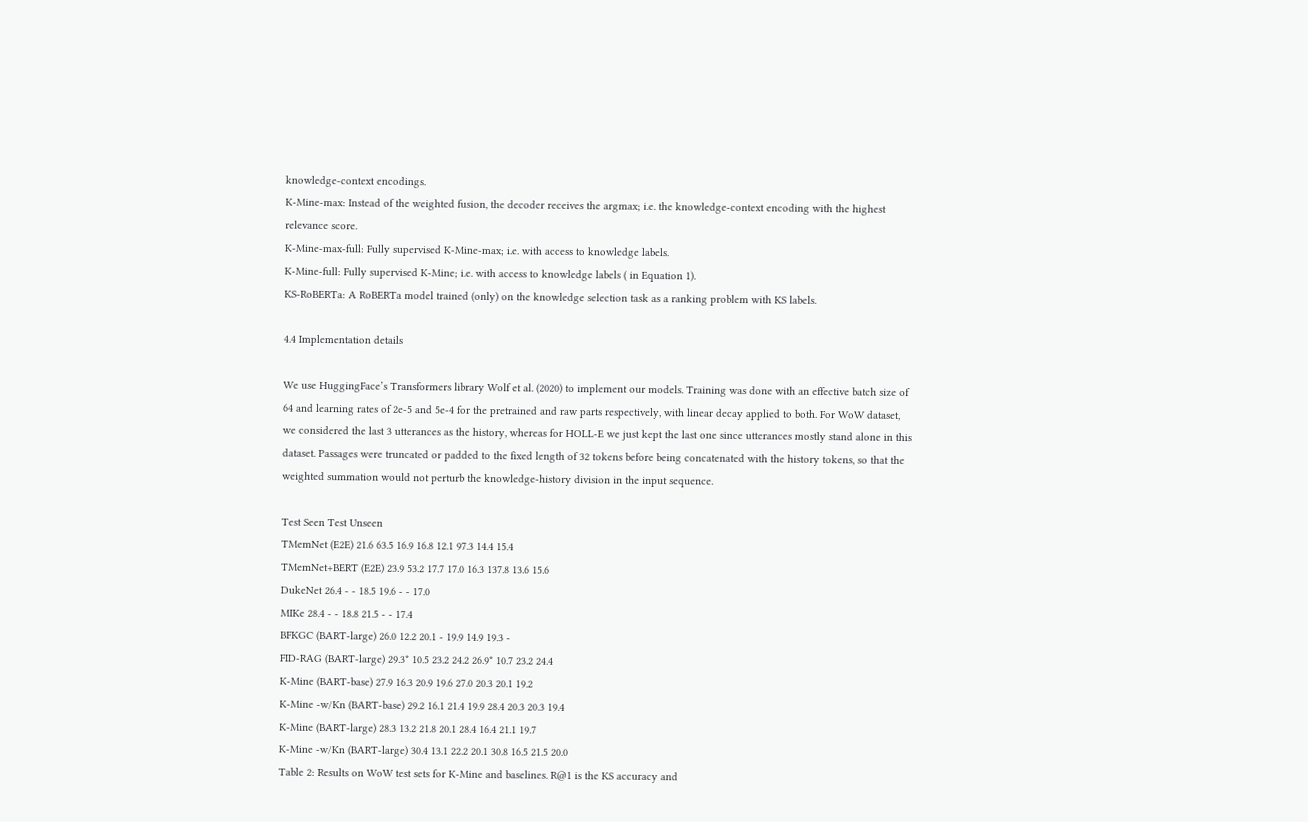knowledge-context encodings.
K-Mine-max: Instead of the weighted fusion, the decoder receives the argmax; i.e. the knowledge-context encoding with the highest relevance score.
K-Mine-max-full: Fully supervised K-Mine-max; i.e. with access to knowledge labels.
K-Mine-full: Fully supervised K-Mine; i.e. with access to knowledge labels ( in Equation 1).
KS-RoBERTa: A RoBERTa model trained (only) on the knowledge selection task as a ranking problem with KS labels.

4.4 Implementation details

We use HuggingFace’s Transformers library Wolf et al. (2020) to implement our models. Training was done with an effective batch size of 64 and learning rates of 2e-5 and 5e-4 for the pretrained and raw parts respectively, with linear decay applied to both. For WoW dataset, we considered the last 3 utterances as the history, whereas for HOLL-E we just kept the last one since utterances mostly stand alone in this dataset. Passages were truncated or padded to the fixed length of 32 tokens before being concatenated with the history tokens, so that the weighted summation would not perturb the knowledge-history division in the input sequence.

Test Seen Test Unseen
TMemNet (E2E) 21.6 63.5 16.9 16.8 12.1 97.3 14.4 15.4
TMemNet+BERT (E2E) 23.9 53.2 17.7 17.0 16.3 137.8 13.6 15.6
DukeNet 26.4 - - 18.5 19.6 - - 17.0
MIKe 28.4 - - 18.8 21.5 - - 17.4
BFKGC (BART-large) 26.0 12.2 20.1 - 19.9 14.9 19.3 -
FID-RAG (BART-large) 29.3* 10.5 23.2 24.2 26.9* 10.7 23.2 24.4
K-Mine (BART-base) 27.9 16.3 20.9 19.6 27.0 20.3 20.1 19.2
K-Mine -w/Kn (BART-base) 29.2 16.1 21.4 19.9 28.4 20.3 20.3 19.4
K-Mine (BART-large) 28.3 13.2 21.8 20.1 28.4 16.4 21.1 19.7
K-Mine -w/Kn (BART-large) 30.4 13.1 22.2 20.1 30.8 16.5 21.5 20.0
Table 2: Results on WoW test sets for K-Mine and baselines. R@1 is the KS accuracy and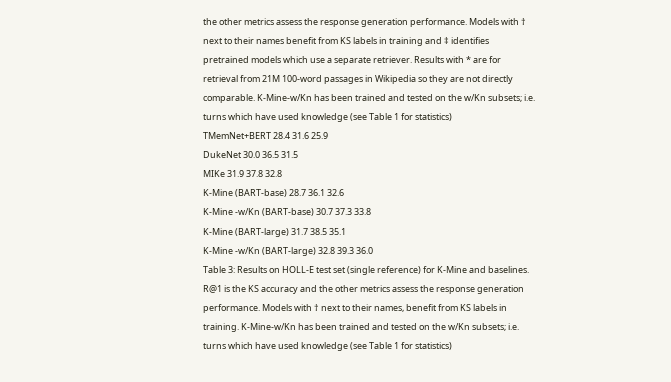the other metrics assess the response generation performance. Models with † next to their names benefit from KS labels in training and ‡ identifies pretrained models which use a separate retriever. Results with * are for retrieval from 21M 100-word passages in Wikipedia so they are not directly comparable. K-Mine-w/Kn has been trained and tested on the w/Kn subsets; i.e. turns which have used knowledge (see Table 1 for statistics)
TMemNet+BERT 28.4 31.6 25.9
DukeNet 30.0 36.5 31.5
MIKe 31.9 37.8 32.8
K-Mine (BART-base) 28.7 36.1 32.6
K-Mine -w/Kn (BART-base) 30.7 37.3 33.8
K-Mine (BART-large) 31.7 38.5 35.1
K-Mine -w/Kn (BART-large) 32.8 39.3 36.0
Table 3: Results on HOLL-E test set (single reference) for K-Mine and baselines. R@1 is the KS accuracy and the other metrics assess the response generation performance. Models with † next to their names, benefit from KS labels in training. K-Mine-w/Kn has been trained and tested on the w/Kn subsets; i.e. turns which have used knowledge (see Table 1 for statistics)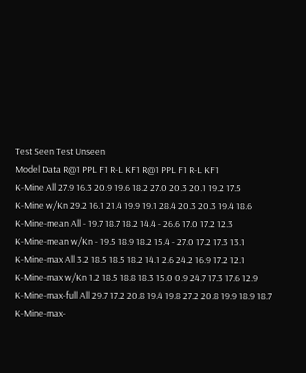Test Seen Test Unseen
Model Data R@1 PPL F1 R-L KF1 R@1 PPL F1 R-L KF1
K-Mine All 27.9 16.3 20.9 19.6 18.2 27.0 20.3 20.1 19.2 17.5
K-Mine w/Kn 29.2 16.1 21.4 19.9 19.1 28.4 20.3 20.3 19.4 18.6
K-Mine-mean All - 19.7 18.7 18.2 14.4 - 26.6 17.0 17.2 12.3
K-Mine-mean w/Kn - 19.5 18.9 18.2 15.4 - 27.0 17.2 17.3 13.1
K-Mine-max All 3.2 18.5 18.5 18.2 14.1 2.6 24.2 16.9 17.2 12.1
K-Mine-max w/Kn 1.2 18.5 18.8 18.3 15.0 0.9 24.7 17.3 17.6 12.9
K-Mine-max-full All 29.7 17.2 20.8 19.4 19.8 27.2 20.8 19.9 18.9 18.7
K-Mine-max-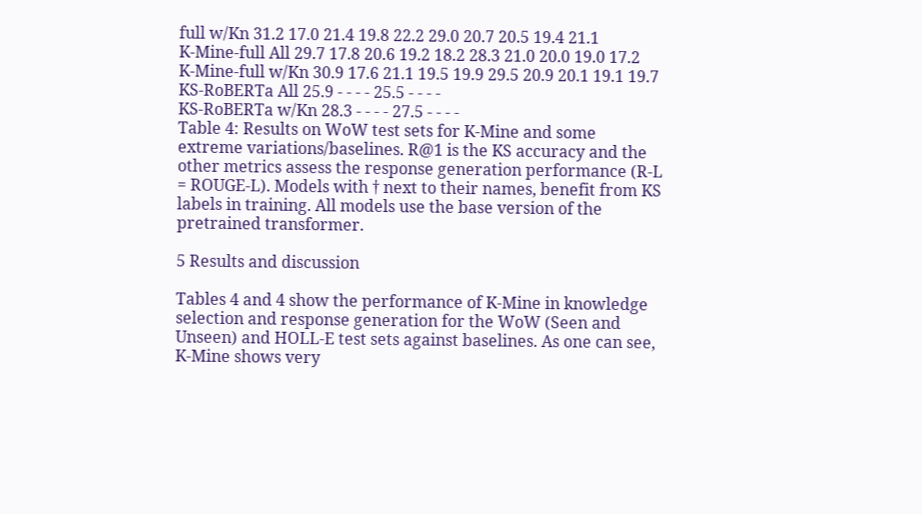full w/Kn 31.2 17.0 21.4 19.8 22.2 29.0 20.7 20.5 19.4 21.1
K-Mine-full All 29.7 17.8 20.6 19.2 18.2 28.3 21.0 20.0 19.0 17.2
K-Mine-full w/Kn 30.9 17.6 21.1 19.5 19.9 29.5 20.9 20.1 19.1 19.7
KS-RoBERTa All 25.9 - - - - 25.5 - - - -
KS-RoBERTa w/Kn 28.3 - - - - 27.5 - - - -
Table 4: Results on WoW test sets for K-Mine and some extreme variations/baselines. R@1 is the KS accuracy and the other metrics assess the response generation performance (R-L = ROUGE-L). Models with † next to their names, benefit from KS labels in training. All models use the base version of the pretrained transformer.

5 Results and discussion

Tables 4 and 4 show the performance of K-Mine in knowledge selection and response generation for the WoW (Seen and Unseen) and HOLL-E test sets against baselines. As one can see, K-Mine shows very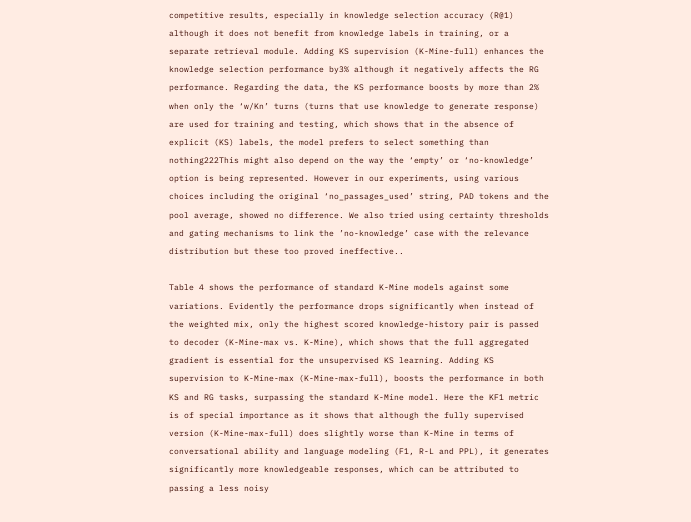competitive results, especially in knowledge selection accuracy (R@1) although it does not benefit from knowledge labels in training, or a separate retrieval module. Adding KS supervision (K-Mine-full) enhances the knowledge selection performance by3% although it negatively affects the RG performance. Regarding the data, the KS performance boosts by more than 2% when only the ‘w/Kn’ turns (turns that use knowledge to generate response) are used for training and testing, which shows that in the absence of explicit (KS) labels, the model prefers to select something than nothing222This might also depend on the way the ‘empty’ or ‘no-knowledge’ option is being represented. However in our experiments, using various choices including the original ‘no_passages_used’ string, PAD tokens and the pool average, showed no difference. We also tried using certainty thresholds and gating mechanisms to link the ’no-knowledge’ case with the relevance distribution but these too proved ineffective..

Table 4 shows the performance of standard K-Mine models against some variations. Evidently the performance drops significantly when instead of the weighted mix, only the highest scored knowledge-history pair is passed to decoder (K-Mine-max vs. K-Mine), which shows that the full aggregated gradient is essential for the unsupervised KS learning. Adding KS supervision to K-Mine-max (K-Mine-max-full), boosts the performance in both KS and RG tasks, surpassing the standard K-Mine model. Here the KF1 metric is of special importance as it shows that although the fully supervised version (K-Mine-max-full) does slightly worse than K-Mine in terms of conversational ability and language modeling (F1, R-L and PPL), it generates significantly more knowledgeable responses, which can be attributed to passing a less noisy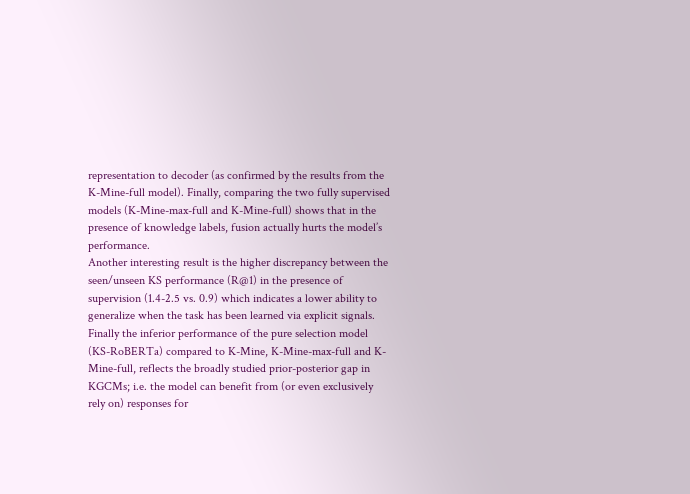representation to decoder (as confirmed by the results from the K-Mine-full model). Finally, comparing the two fully supervised models (K-Mine-max-full and K-Mine-full) shows that in the presence of knowledge labels, fusion actually hurts the model’s performance.
Another interesting result is the higher discrepancy between the seen/unseen KS performance (R@1) in the presence of supervision (1.4-2.5 vs. 0.9) which indicates a lower ability to generalize when the task has been learned via explicit signals. Finally the inferior performance of the pure selection model (KS-RoBERTa) compared to K-Mine, K-Mine-max-full and K-Mine-full, reflects the broadly studied prior-posterior gap in KGCMs; i.e. the model can benefit from (or even exclusively rely on) responses for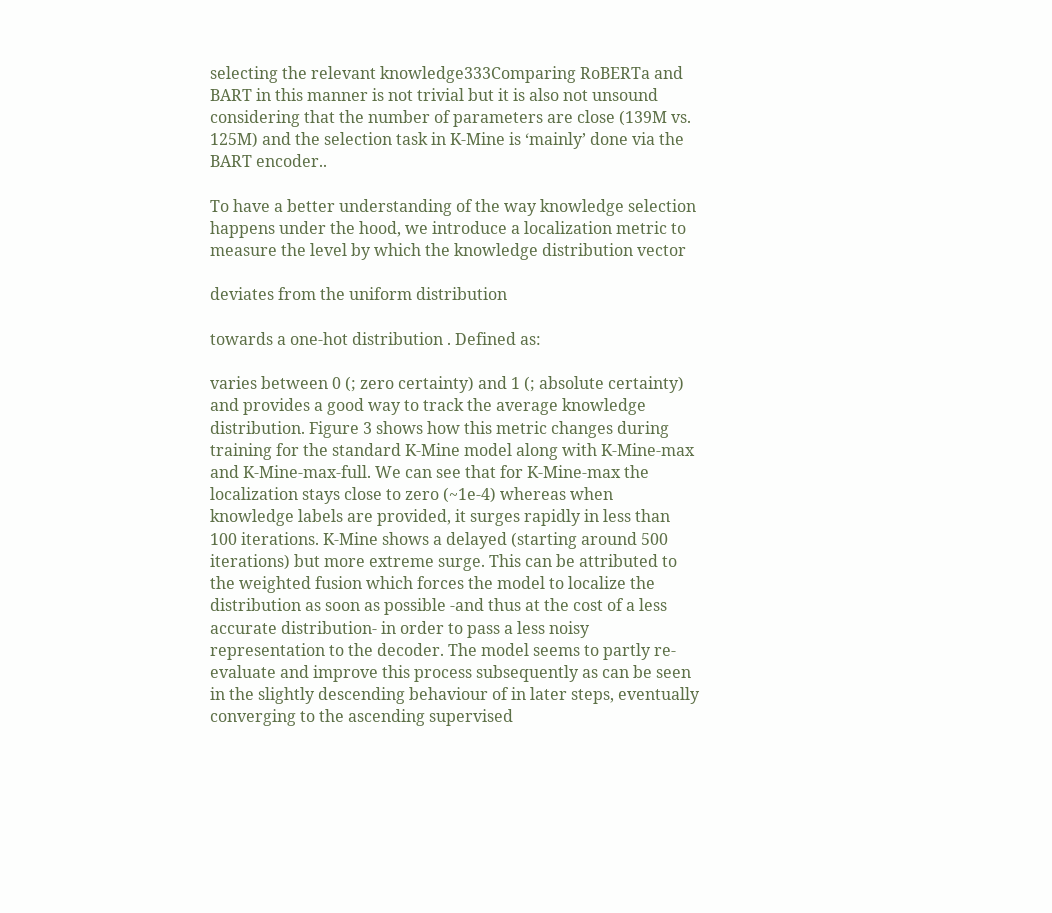selecting the relevant knowledge333Comparing RoBERTa and BART in this manner is not trivial but it is also not unsound considering that the number of parameters are close (139M vs. 125M) and the selection task in K-Mine is ‘mainly’ done via the BART encoder..

To have a better understanding of the way knowledge selection happens under the hood, we introduce a localization metric to measure the level by which the knowledge distribution vector

deviates from the uniform distribution

towards a one-hot distribution . Defined as:

varies between 0 (; zero certainty) and 1 (; absolute certainty) and provides a good way to track the average knowledge distribution. Figure 3 shows how this metric changes during training for the standard K-Mine model along with K-Mine-max and K-Mine-max-full. We can see that for K-Mine-max the localization stays close to zero (~1e-4) whereas when knowledge labels are provided, it surges rapidly in less than 100 iterations. K-Mine shows a delayed (starting around 500 iterations) but more extreme surge. This can be attributed to the weighted fusion which forces the model to localize the distribution as soon as possible -and thus at the cost of a less accurate distribution- in order to pass a less noisy representation to the decoder. The model seems to partly re-evaluate and improve this process subsequently as can be seen in the slightly descending behaviour of in later steps, eventually converging to the ascending supervised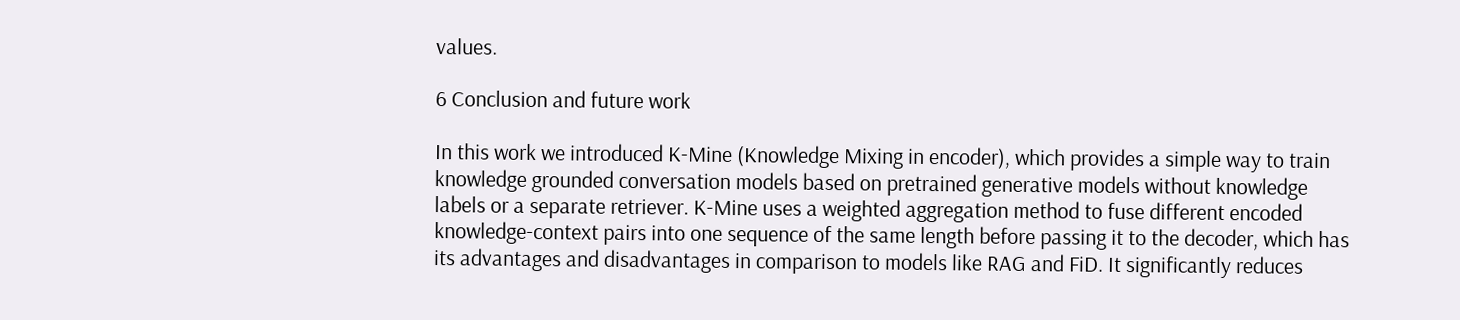values.

6 Conclusion and future work

In this work we introduced K-Mine (Knowledge Mixing in encoder), which provides a simple way to train knowledge grounded conversation models based on pretrained generative models without knowledge labels or a separate retriever. K-Mine uses a weighted aggregation method to fuse different encoded knowledge-context pairs into one sequence of the same length before passing it to the decoder, which has its advantages and disadvantages in comparison to models like RAG and FiD. It significantly reduces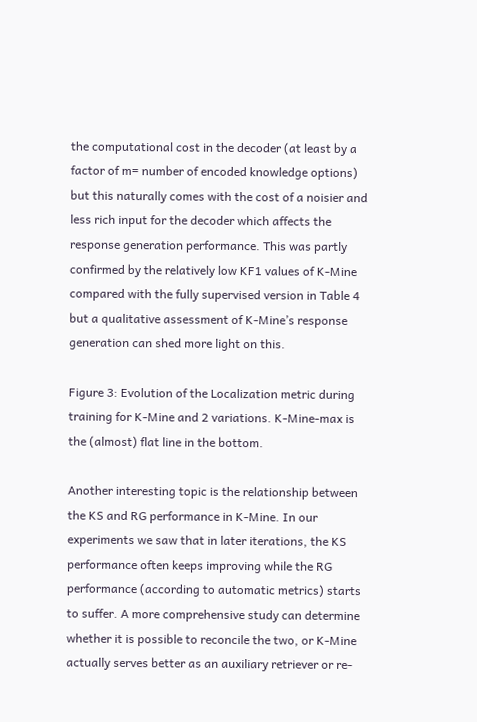the computational cost in the decoder (at least by a factor of m= number of encoded knowledge options) but this naturally comes with the cost of a noisier and less rich input for the decoder which affects the response generation performance. This was partly confirmed by the relatively low KF1 values of K-Mine compared with the fully supervised version in Table 4 but a qualitative assessment of K-Mine’s response generation can shed more light on this.

Figure 3: Evolution of the Localization metric during training for K-Mine and 2 variations. K-Mine-max is the (almost) flat line in the bottom.

Another interesting topic is the relationship between the KS and RG performance in K-Mine. In our experiments we saw that in later iterations, the KS performance often keeps improving while the RG performance (according to automatic metrics) starts to suffer. A more comprehensive study can determine whether it is possible to reconcile the two, or K-Mine actually serves better as an auxiliary retriever or re-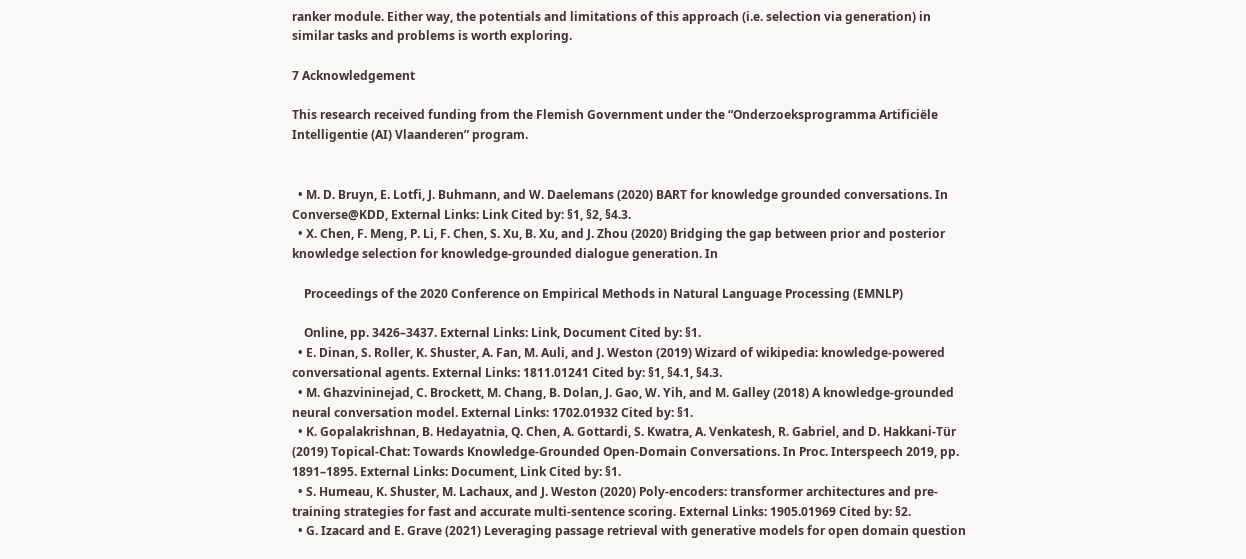ranker module. Either way, the potentials and limitations of this approach (i.e. selection via generation) in similar tasks and problems is worth exploring.

7 Acknowledgement

This research received funding from the Flemish Government under the “Onderzoeksprogramma Artificiële Intelligentie (AI) Vlaanderen” program.


  • M. D. Bruyn, E. Lotfi, J. Buhmann, and W. Daelemans (2020) BART for knowledge grounded conversations. In Converse@KDD, External Links: Link Cited by: §1, §2, §4.3.
  • X. Chen, F. Meng, P. Li, F. Chen, S. Xu, B. Xu, and J. Zhou (2020) Bridging the gap between prior and posterior knowledge selection for knowledge-grounded dialogue generation. In

    Proceedings of the 2020 Conference on Empirical Methods in Natural Language Processing (EMNLP)

    Online, pp. 3426–3437. External Links: Link, Document Cited by: §1.
  • E. Dinan, S. Roller, K. Shuster, A. Fan, M. Auli, and J. Weston (2019) Wizard of wikipedia: knowledge-powered conversational agents. External Links: 1811.01241 Cited by: §1, §4.1, §4.3.
  • M. Ghazvininejad, C. Brockett, M. Chang, B. Dolan, J. Gao, W. Yih, and M. Galley (2018) A knowledge-grounded neural conversation model. External Links: 1702.01932 Cited by: §1.
  • K. Gopalakrishnan, B. Hedayatnia, Q. Chen, A. Gottardi, S. Kwatra, A. Venkatesh, R. Gabriel, and D. Hakkani-Tür (2019) Topical-Chat: Towards Knowledge-Grounded Open-Domain Conversations. In Proc. Interspeech 2019, pp. 1891–1895. External Links: Document, Link Cited by: §1.
  • S. Humeau, K. Shuster, M. Lachaux, and J. Weston (2020) Poly-encoders: transformer architectures and pre-training strategies for fast and accurate multi-sentence scoring. External Links: 1905.01969 Cited by: §2.
  • G. Izacard and E. Grave (2021) Leveraging passage retrieval with generative models for open domain question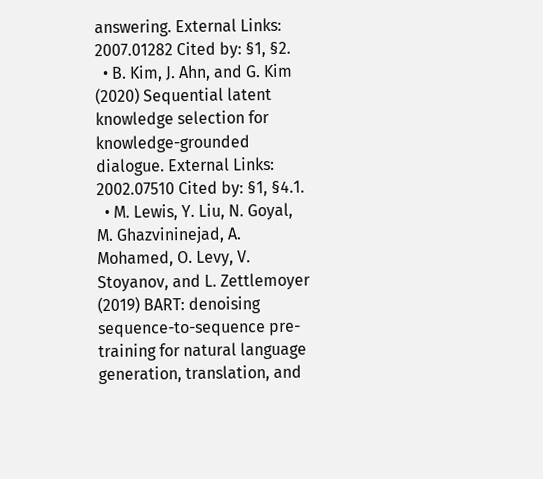answering. External Links: 2007.01282 Cited by: §1, §2.
  • B. Kim, J. Ahn, and G. Kim (2020) Sequential latent knowledge selection for knowledge-grounded dialogue. External Links: 2002.07510 Cited by: §1, §4.1.
  • M. Lewis, Y. Liu, N. Goyal, M. Ghazvininejad, A. Mohamed, O. Levy, V. Stoyanov, and L. Zettlemoyer (2019) BART: denoising sequence-to-sequence pre-training for natural language generation, translation, and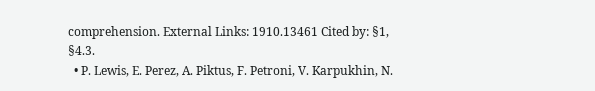comprehension. External Links: 1910.13461 Cited by: §1, §4.3.
  • P. Lewis, E. Perez, A. Piktus, F. Petroni, V. Karpukhin, N.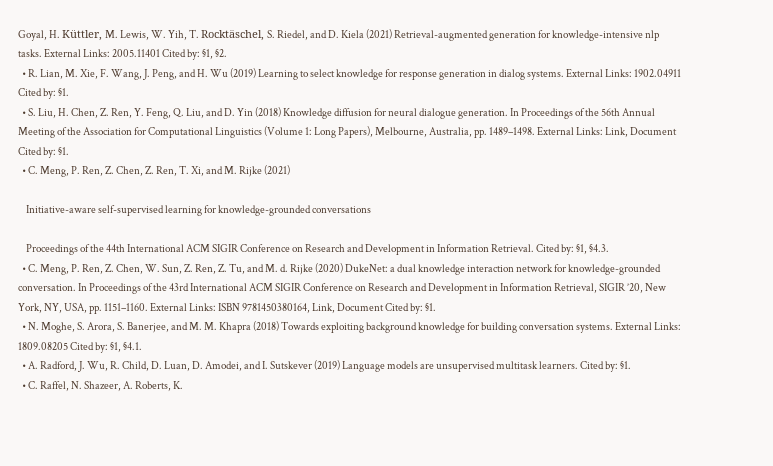Goyal, H. Küttler, M. Lewis, W. Yih, T. Rocktäschel, S. Riedel, and D. Kiela (2021) Retrieval-augmented generation for knowledge-intensive nlp tasks. External Links: 2005.11401 Cited by: §1, §2.
  • R. Lian, M. Xie, F. Wang, J. Peng, and H. Wu (2019) Learning to select knowledge for response generation in dialog systems. External Links: 1902.04911 Cited by: §1.
  • S. Liu, H. Chen, Z. Ren, Y. Feng, Q. Liu, and D. Yin (2018) Knowledge diffusion for neural dialogue generation. In Proceedings of the 56th Annual Meeting of the Association for Computational Linguistics (Volume 1: Long Papers), Melbourne, Australia, pp. 1489–1498. External Links: Link, Document Cited by: §1.
  • C. Meng, P. Ren, Z. Chen, Z. Ren, T. Xi, and M. Rijke (2021)

    Initiative-aware self-supervised learning for knowledge-grounded conversations

    Proceedings of the 44th International ACM SIGIR Conference on Research and Development in Information Retrieval. Cited by: §1, §4.3.
  • C. Meng, P. Ren, Z. Chen, W. Sun, Z. Ren, Z. Tu, and M. d. Rijke (2020) DukeNet: a dual knowledge interaction network for knowledge-grounded conversation. In Proceedings of the 43rd International ACM SIGIR Conference on Research and Development in Information Retrieval, SIGIR ’20, New York, NY, USA, pp. 1151–1160. External Links: ISBN 9781450380164, Link, Document Cited by: §1.
  • N. Moghe, S. Arora, S. Banerjee, and M. M. Khapra (2018) Towards exploiting background knowledge for building conversation systems. External Links: 1809.08205 Cited by: §1, §4.1.
  • A. Radford, J. Wu, R. Child, D. Luan, D. Amodei, and I. Sutskever (2019) Language models are unsupervised multitask learners. Cited by: §1.
  • C. Raffel, N. Shazeer, A. Roberts, K.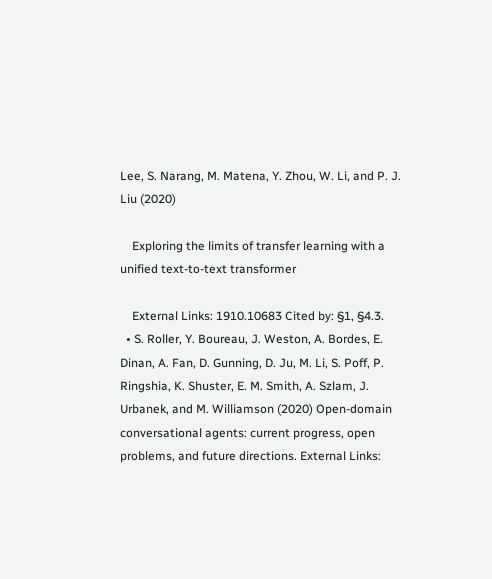Lee, S. Narang, M. Matena, Y. Zhou, W. Li, and P. J. Liu (2020)

    Exploring the limits of transfer learning with a unified text-to-text transformer

    External Links: 1910.10683 Cited by: §1, §4.3.
  • S. Roller, Y. Boureau, J. Weston, A. Bordes, E. Dinan, A. Fan, D. Gunning, D. Ju, M. Li, S. Poff, P. Ringshia, K. Shuster, E. M. Smith, A. Szlam, J. Urbanek, and M. Williamson (2020) Open-domain conversational agents: current progress, open problems, and future directions. External Links: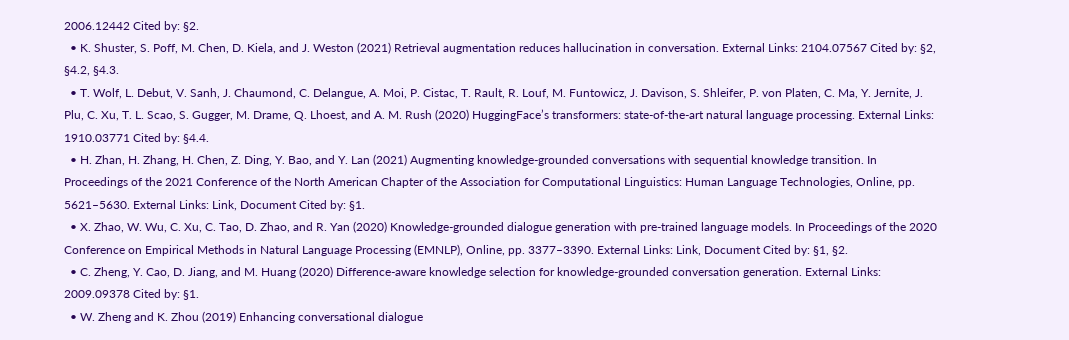2006.12442 Cited by: §2.
  • K. Shuster, S. Poff, M. Chen, D. Kiela, and J. Weston (2021) Retrieval augmentation reduces hallucination in conversation. External Links: 2104.07567 Cited by: §2, §4.2, §4.3.
  • T. Wolf, L. Debut, V. Sanh, J. Chaumond, C. Delangue, A. Moi, P. Cistac, T. Rault, R. Louf, M. Funtowicz, J. Davison, S. Shleifer, P. von Platen, C. Ma, Y. Jernite, J. Plu, C. Xu, T. L. Scao, S. Gugger, M. Drame, Q. Lhoest, and A. M. Rush (2020) HuggingFace’s transformers: state-of-the-art natural language processing. External Links: 1910.03771 Cited by: §4.4.
  • H. Zhan, H. Zhang, H. Chen, Z. Ding, Y. Bao, and Y. Lan (2021) Augmenting knowledge-grounded conversations with sequential knowledge transition. In Proceedings of the 2021 Conference of the North American Chapter of the Association for Computational Linguistics: Human Language Technologies, Online, pp. 5621–5630. External Links: Link, Document Cited by: §1.
  • X. Zhao, W. Wu, C. Xu, C. Tao, D. Zhao, and R. Yan (2020) Knowledge-grounded dialogue generation with pre-trained language models. In Proceedings of the 2020 Conference on Empirical Methods in Natural Language Processing (EMNLP), Online, pp. 3377–3390. External Links: Link, Document Cited by: §1, §2.
  • C. Zheng, Y. Cao, D. Jiang, and M. Huang (2020) Difference-aware knowledge selection for knowledge-grounded conversation generation. External Links: 2009.09378 Cited by: §1.
  • W. Zheng and K. Zhou (2019) Enhancing conversational dialogue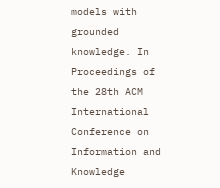models with grounded knowledge. In Proceedings of the 28th ACM International Conference on Information and Knowledge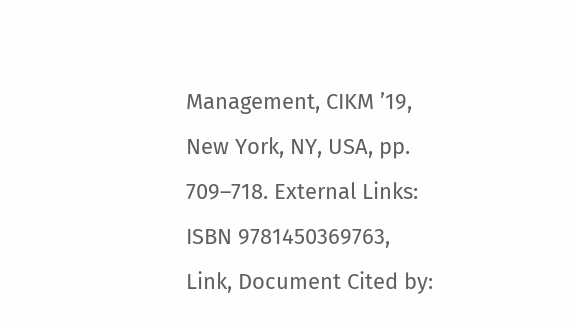Management, CIKM ’19, New York, NY, USA, pp. 709–718. External Links: ISBN 9781450369763, Link, Document Cited by: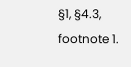§1, §4.3, footnote 1.